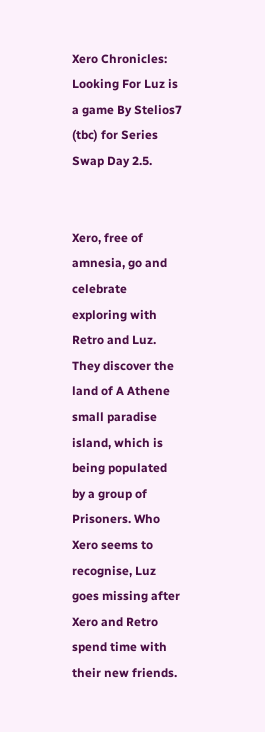Xero Chronicles: Looking For Luz is a game By Stelios7 (tbc) for Series Swap Day 2.5.


Xero, free of amnesia, go and celebrate exploring with Retro and Luz. They discover the land of A Athene small paradise island, which is being populated by a group of Prisoners. Who Xero seems to recognise, Luz goes missing after Xero and Retro spend time with their new friends.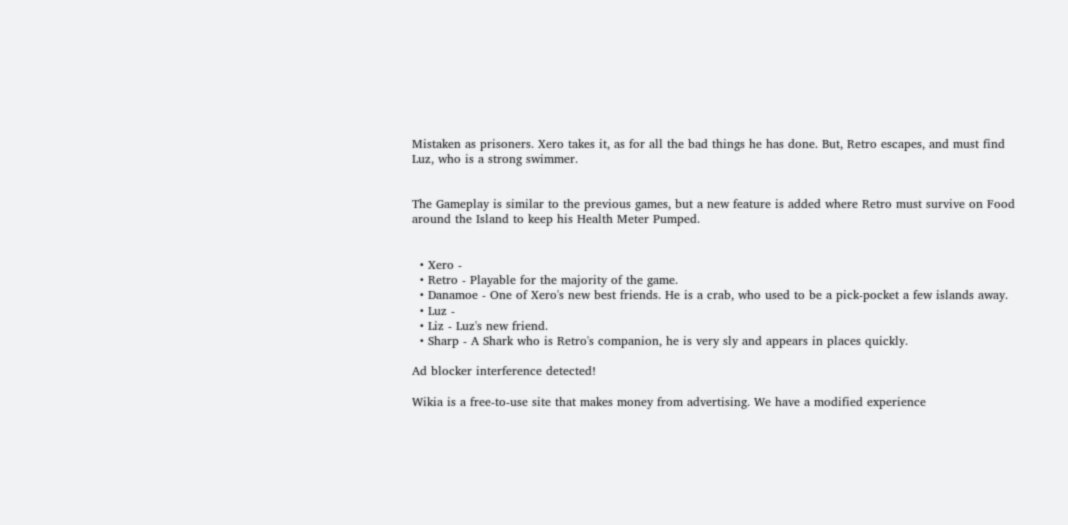Mistaken as prisoners. Xero takes it, as for all the bad things he has done. But, Retro escapes, and must find Luz, who is a strong swimmer.


The Gameplay is similar to the previous games, but a new feature is added where Retro must survive on Food around the Island to keep his Health Meter Pumped.


  • Xero -
  • Retro - Playable for the majority of the game.
  • Danamoe - One of Xero's new best friends. He is a crab, who used to be a pick-pocket a few islands away.
  • Luz -
  • Liz - Luz's new friend.
  • Sharp - A Shark who is Retro's companion, he is very sly and appears in places quickly.

Ad blocker interference detected!

Wikia is a free-to-use site that makes money from advertising. We have a modified experience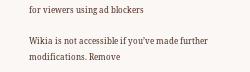for viewers using ad blockers

Wikia is not accessible if you’ve made further modifications. Remove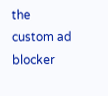the custom ad blocker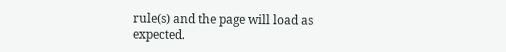rule(s) and the page will load as expected.